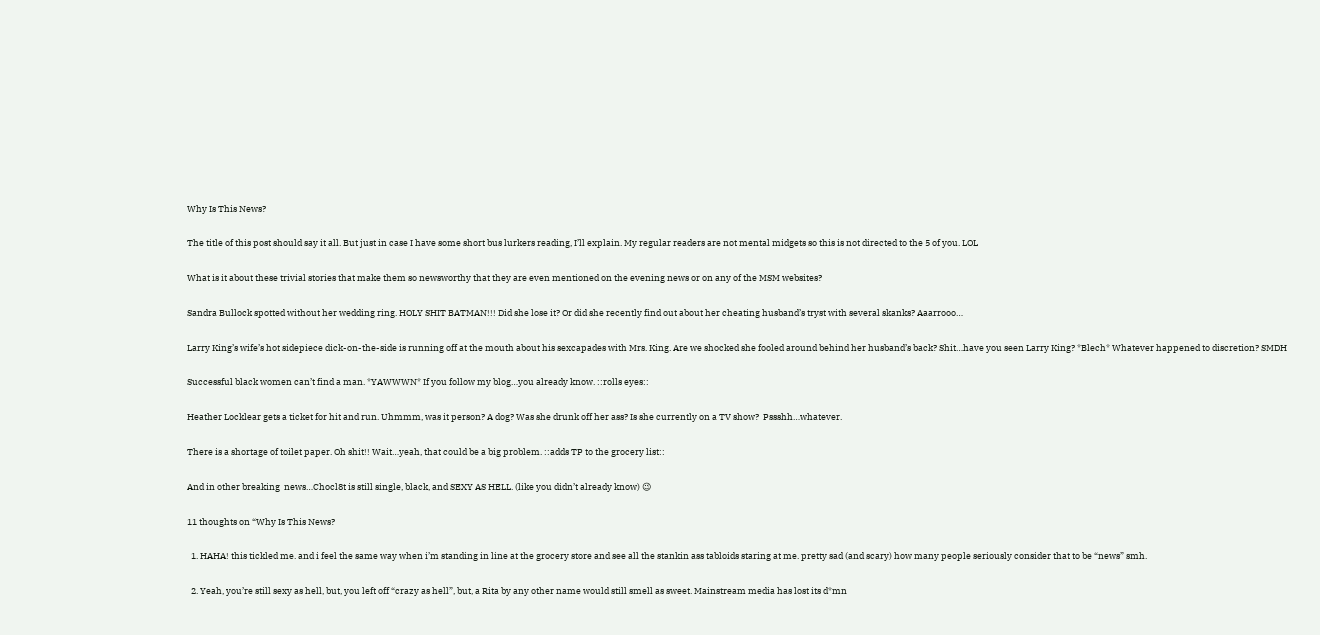Why Is This News?

The title of this post should say it all. But just in case I have some short bus lurkers reading, I’ll explain. My regular readers are not mental midgets so this is not directed to the 5 of you. LOL

What is it about these trivial stories that make them so newsworthy that they are even mentioned on the evening news or on any of the MSM websites?

Sandra Bullock spotted without her wedding ring. HOLY SHIT BATMAN!!! Did she lose it? Or did she recently find out about her cheating husband’s tryst with several skanks? Aaarrooo…

Larry King’s wife’s hot sidepiece dick-on-the-side is running off at the mouth about his sexcapades with Mrs. King. Are we shocked she fooled around behind her husband’s back? Shit…have you seen Larry King? *Blech* Whatever happened to discretion? SMDH

Successful black women can’t find a man. *YAWWWN* If you follow my blog…you already know. ::rolls eyes::

Heather Locklear gets a ticket for hit and run. Uhmmm, was it person? A dog? Was she drunk off her ass? Is she currently on a TV show?  Pssshh…whatever.

There is a shortage of toilet paper. Oh shit!! Wait…yeah, that could be a big problem. ::adds TP to the grocery list::

And in other breaking  news…Chocl8t is still single, black, and SEXY AS HELL. (like you didn’t already know) 😉

11 thoughts on “Why Is This News?

  1. HAHA! this tickled me. and i feel the same way when i’m standing in line at the grocery store and see all the stankin ass tabloids staring at me. pretty sad (and scary) how many people seriously consider that to be “news” smh.

  2. Yeah, you’re still sexy as hell, but, you left off “crazy as hell”, but, a Rita by any other name would still smell as sweet. Mainstream media has lost its d*mn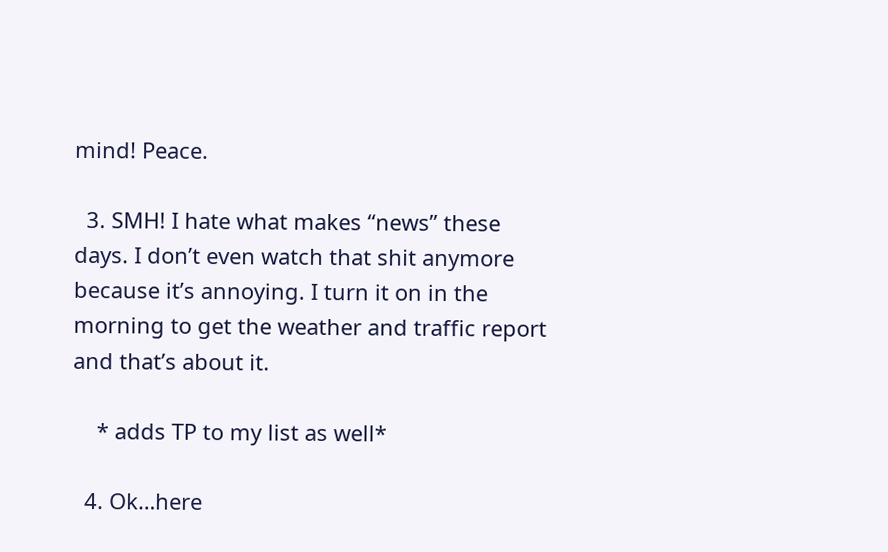mind! Peace.

  3. SMH! I hate what makes “news” these days. I don’t even watch that shit anymore because it’s annoying. I turn it on in the morning to get the weather and traffic report and that’s about it.

    * adds TP to my list as well*

  4. Ok…here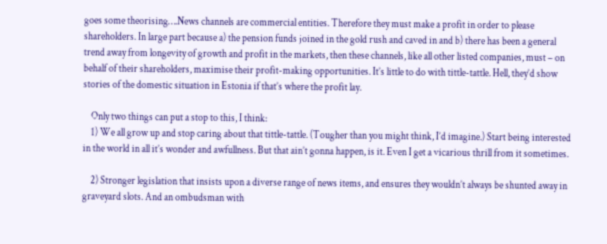goes some theorising….News channels are commercial entities. Therefore they must make a profit in order to please shareholders. In large part because a) the pension funds joined in the gold rush and caved in and b) there has been a general trend away from longevity of growth and profit in the markets, then these channels, like all other listed companies, must – on behalf of their shareholders, maximise their profit-making opportunities. It’s little to do with tittle-tattle. Hell, they’d show stories of the domestic situation in Estonia if that’s where the profit lay.

    Only two things can put a stop to this, I think:
    1) We all grow up and stop caring about that tittle-tattle. (Tougher than you might think, I’d imagine.) Start being interested in the world in all it’s wonder and awfullness. But that ain’t gonna happen, is it. Even I get a vicarious thrill from it sometimes.

    2) Stronger legislation that insists upon a diverse range of news items, and ensures they wouldn’t always be shunted away in graveyard slots. And an ombudsman with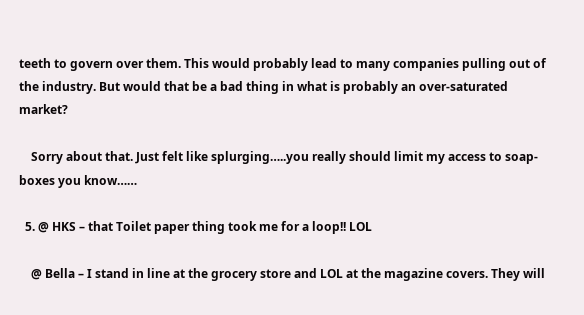teeth to govern over them. This would probably lead to many companies pulling out of the industry. But would that be a bad thing in what is probably an over-saturated market?

    Sorry about that. Just felt like splurging…..you really should limit my access to soap-boxes you know……

  5. @ HKS – that Toilet paper thing took me for a loop!! LOL

    @ Bella – I stand in line at the grocery store and LOL at the magazine covers. They will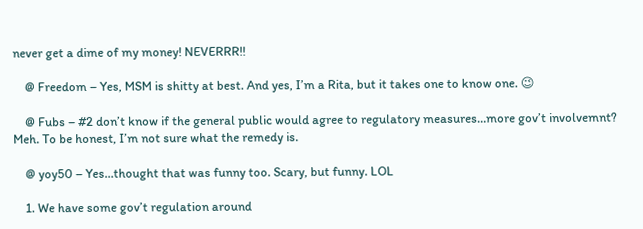never get a dime of my money! NEVERRR!!

    @ Freedom – Yes, MSM is shitty at best. And yes, I’m a Rita, but it takes one to know one. 😉

    @ Fubs – #2 don’t know if the general public would agree to regulatory measures…more gov’t involvemnt? Meh. To be honest, I’m not sure what the remedy is.

    @ yoy50 – Yes…thought that was funny too. Scary, but funny. LOL

    1. We have some gov’t regulation around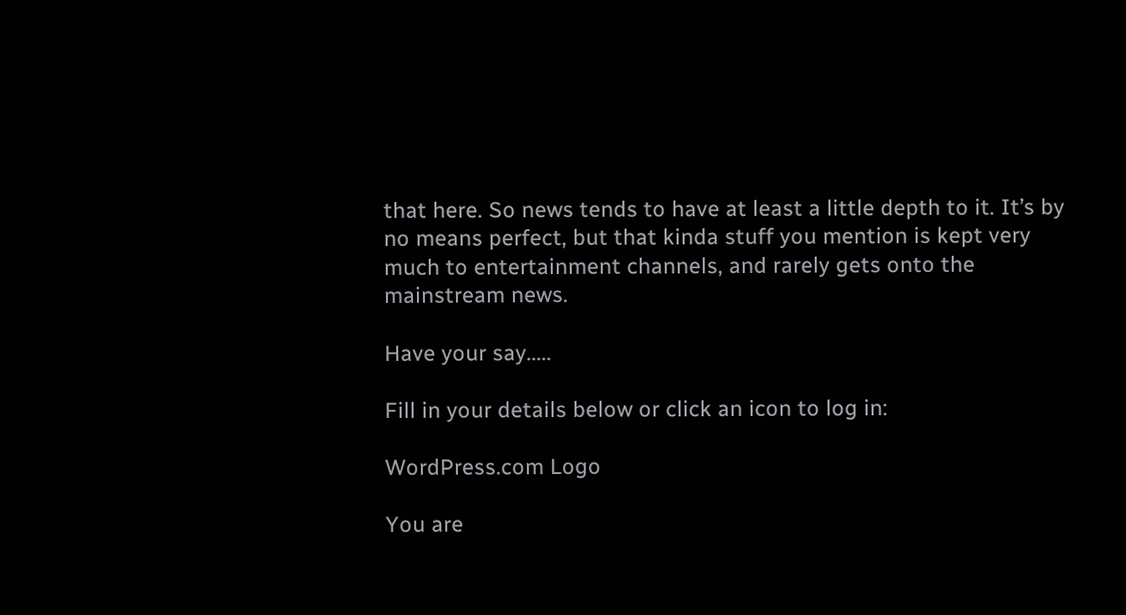that here. So news tends to have at least a little depth to it. It’s by no means perfect, but that kinda stuff you mention is kept very much to entertainment channels, and rarely gets onto the mainstream news.

Have your say.....

Fill in your details below or click an icon to log in:

WordPress.com Logo

You are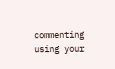commenting using your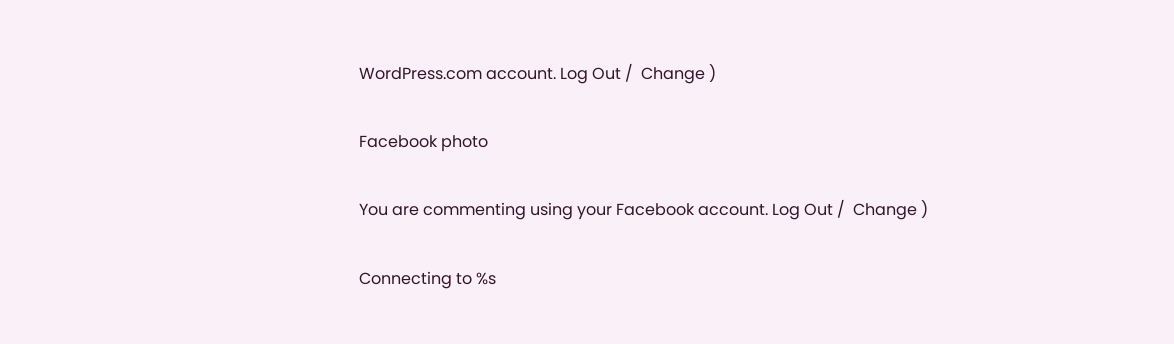WordPress.com account. Log Out /  Change )

Facebook photo

You are commenting using your Facebook account. Log Out /  Change )

Connecting to %s